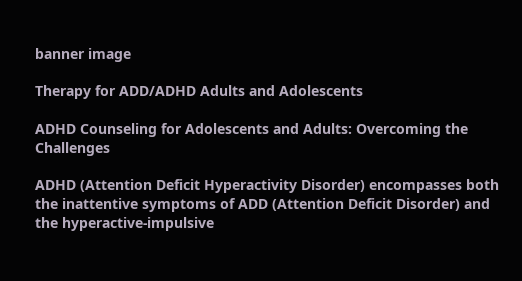banner image

Therapy for ADD/ADHD Adults and Adolescents

ADHD Counseling for Adolescents and Adults: Overcoming the Challenges

ADHD (Attention Deficit Hyperactivity Disorder) encompasses both the inattentive symptoms of ADD (Attention Deficit Disorder) and the hyperactive-impulsive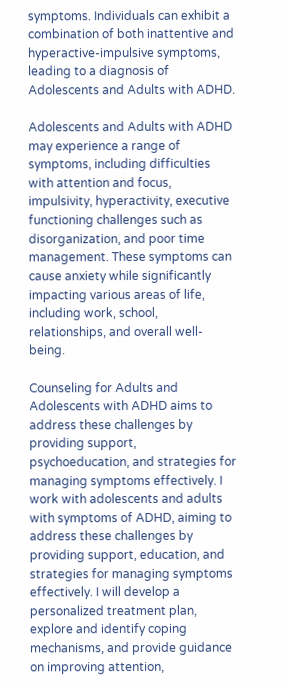symptoms. Individuals can exhibit a combination of both inattentive and hyperactive-impulsive symptoms, leading to a diagnosis of  Adolescents and Adults with ADHD.

Adolescents and Adults with ADHD may experience a range of symptoms, including difficulties with attention and focus, impulsivity, hyperactivity, executive functioning challenges such as disorganization, and poor time management. These symptoms can cause anxiety while significantly impacting various areas of life, including work, school, relationships, and overall well-being.

Counseling for Adults and Adolescents with ADHD aims to address these challenges by providing support, psychoeducation, and strategies for managing symptoms effectively. I work with adolescents and adults with symptoms of ADHD, aiming to address these challenges by providing support, education, and strategies for managing symptoms effectively. I will develop a personalized treatment plan, explore and identify coping mechanisms, and provide guidance on improving attention,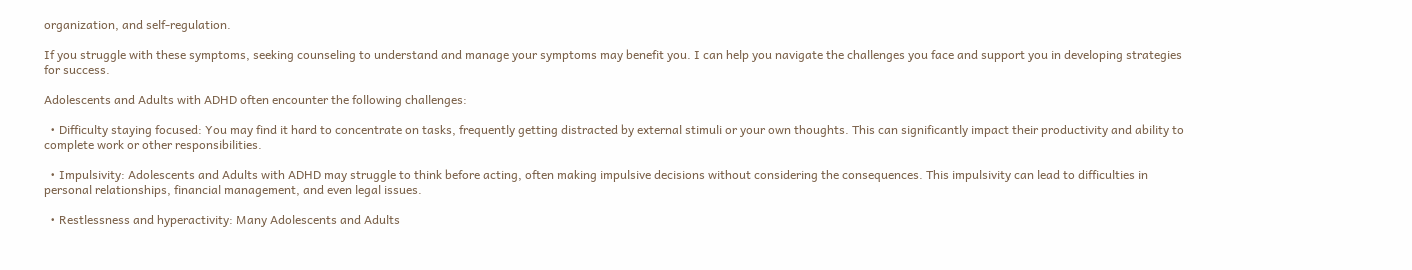organization, and self-regulation.

If you struggle with these symptoms, seeking counseling to understand and manage your symptoms may benefit you. I can help you navigate the challenges you face and support you in developing strategies for success.

Adolescents and Adults with ADHD often encounter the following challenges:

  • Difficulty staying focused: You may find it hard to concentrate on tasks, frequently getting distracted by external stimuli or your own thoughts. This can significantly impact their productivity and ability to complete work or other responsibilities.

  • Impulsivity: Adolescents and Adults with ADHD may struggle to think before acting, often making impulsive decisions without considering the consequences. This impulsivity can lead to difficulties in personal relationships, financial management, and even legal issues.

  • Restlessness and hyperactivity: Many Adolescents and Adults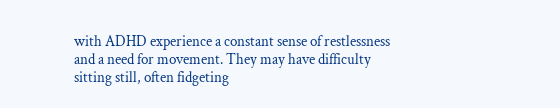with ADHD experience a constant sense of restlessness and a need for movement. They may have difficulty sitting still, often fidgeting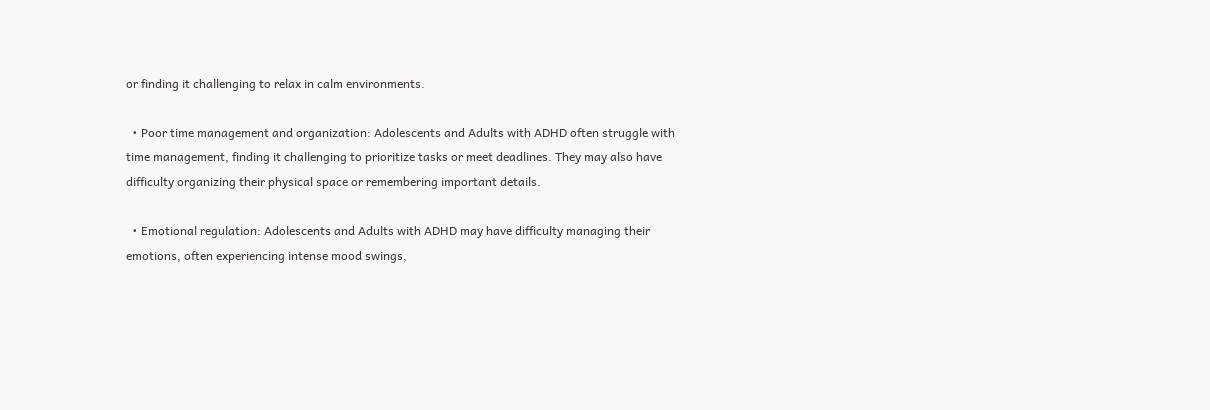or finding it challenging to relax in calm environments.

  • Poor time management and organization: Adolescents and Adults with ADHD often struggle with time management, finding it challenging to prioritize tasks or meet deadlines. They may also have difficulty organizing their physical space or remembering important details.

  • Emotional regulation: Adolescents and Adults with ADHD may have difficulty managing their emotions, often experiencing intense mood swings,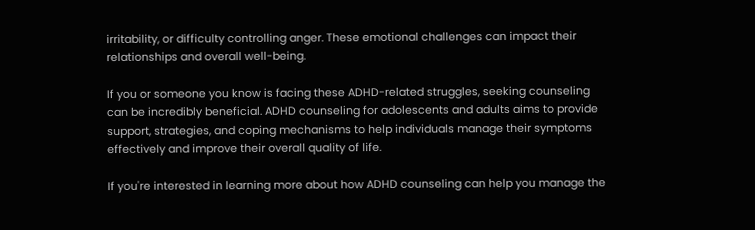irritability, or difficulty controlling anger. These emotional challenges can impact their relationships and overall well-being.

If you or someone you know is facing these ADHD-related struggles, seeking counseling can be incredibly beneficial. ADHD counseling for adolescents and adults aims to provide support, strategies, and coping mechanisms to help individuals manage their symptoms effectively and improve their overall quality of life.

If you're interested in learning more about how ADHD counseling can help you manage the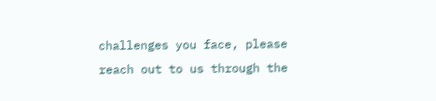challenges you face, please reach out to us through the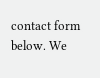contact form below. We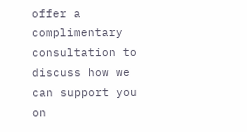offer a complimentary consultation to discuss how we can support you on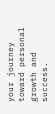your journey toward personal growth and success.